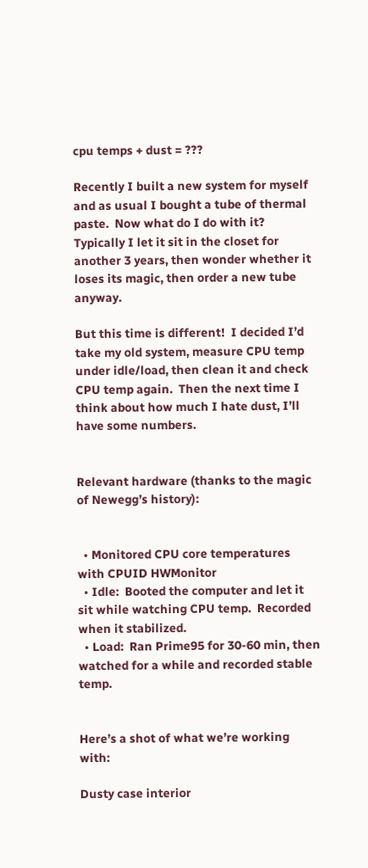cpu temps + dust = ???

Recently I built a new system for myself and as usual I bought a tube of thermal paste.  Now what do I do with it?  Typically I let it sit in the closet for another 3 years, then wonder whether it loses its magic, then order a new tube anyway.

But this time is different!  I decided I’d take my old system, measure CPU temp under idle/load, then clean it and check CPU temp again.  Then the next time I think about how much I hate dust, I’ll have some numbers.


Relevant hardware (thanks to the magic of Newegg’s history):


  • Monitored CPU core temperatures with CPUID HWMonitor
  • Idle:  Booted the computer and let it sit while watching CPU temp.  Recorded when it stabilized.
  • Load:  Ran Prime95 for 30-60 min, then watched for a while and recorded stable temp.


Here’s a shot of what we’re working with:

Dusty case interior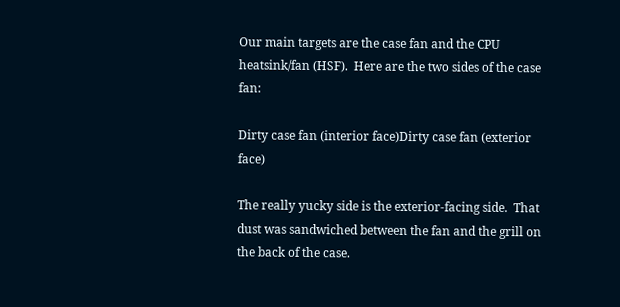Our main targets are the case fan and the CPU heatsink/fan (HSF).  Here are the two sides of the case fan:

Dirty case fan (interior face)Dirty case fan (exterior face)

The really yucky side is the exterior-facing side.  That dust was sandwiched between the fan and the grill on the back of the case.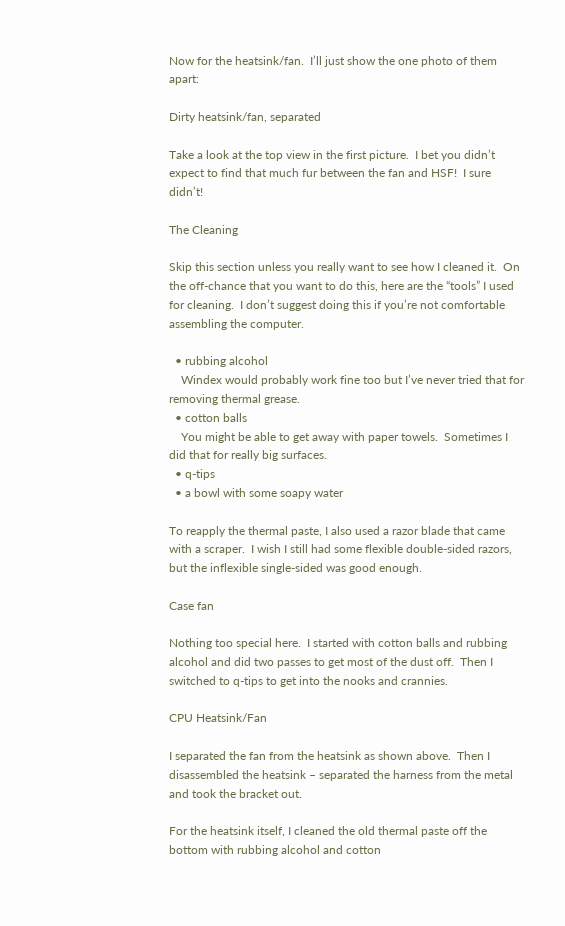Now for the heatsink/fan.  I’ll just show the one photo of them apart:

Dirty heatsink/fan, separated

Take a look at the top view in the first picture.  I bet you didn’t expect to find that much fur between the fan and HSF!  I sure didn’t!

The Cleaning

Skip this section unless you really want to see how I cleaned it.  On the off-chance that you want to do this, here are the “tools” I used for cleaning.  I don’t suggest doing this if you’re not comfortable assembling the computer.

  • rubbing alcohol
    Windex would probably work fine too but I’ve never tried that for removing thermal grease.
  • cotton balls
    You might be able to get away with paper towels.  Sometimes I did that for really big surfaces.
  • q-tips
  • a bowl with some soapy water

To reapply the thermal paste, I also used a razor blade that came with a scraper.  I wish I still had some flexible double-sided razors, but the inflexible single-sided was good enough.

Case fan

Nothing too special here.  I started with cotton balls and rubbing alcohol and did two passes to get most of the dust off.  Then I switched to q-tips to get into the nooks and crannies.

CPU Heatsink/Fan

I separated the fan from the heatsink as shown above.  Then I disassembled the heatsink – separated the harness from the metal and took the bracket out.

For the heatsink itself, I cleaned the old thermal paste off the bottom with rubbing alcohol and cotton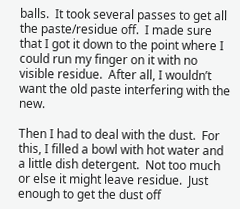balls.  It took several passes to get all the paste/residue off.  I made sure that I got it down to the point where I could run my finger on it with no visible residue.  After all, I wouldn’t want the old paste interfering with the new.

Then I had to deal with the dust.  For this, I filled a bowl with hot water and a little dish detergent.  Not too much or else it might leave residue.  Just enough to get the dust off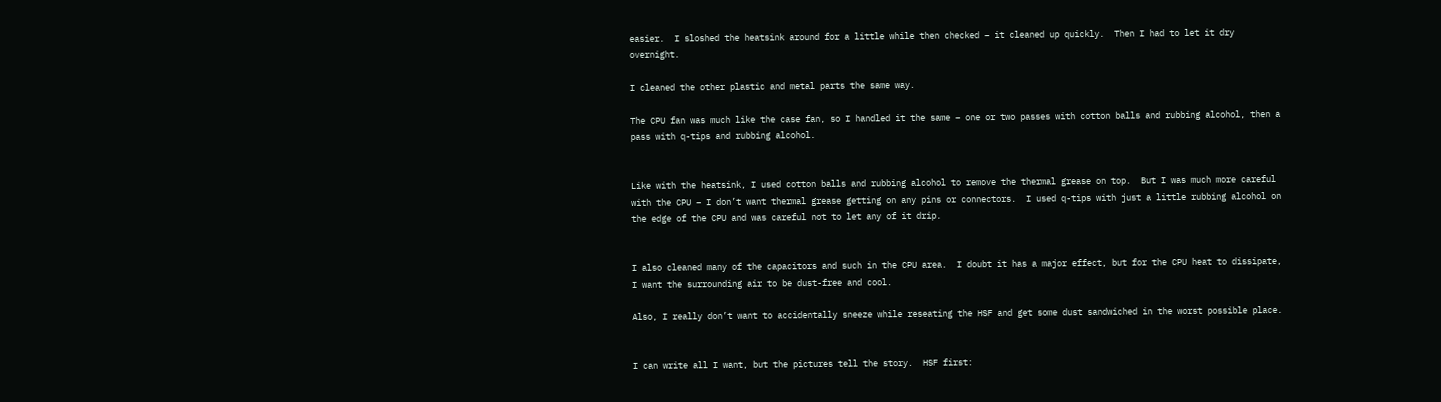easier.  I sloshed the heatsink around for a little while then checked – it cleaned up quickly.  Then I had to let it dry overnight.

I cleaned the other plastic and metal parts the same way.

The CPU fan was much like the case fan, so I handled it the same – one or two passes with cotton balls and rubbing alcohol, then a pass with q-tips and rubbing alcohol.


Like with the heatsink, I used cotton balls and rubbing alcohol to remove the thermal grease on top.  But I was much more careful with the CPU – I don’t want thermal grease getting on any pins or connectors.  I used q-tips with just a little rubbing alcohol on the edge of the CPU and was careful not to let any of it drip.


I also cleaned many of the capacitors and such in the CPU area.  I doubt it has a major effect, but for the CPU heat to dissipate, I want the surrounding air to be dust-free and cool.

Also, I really don’t want to accidentally sneeze while reseating the HSF and get some dust sandwiched in the worst possible place.


I can write all I want, but the pictures tell the story.  HSF first: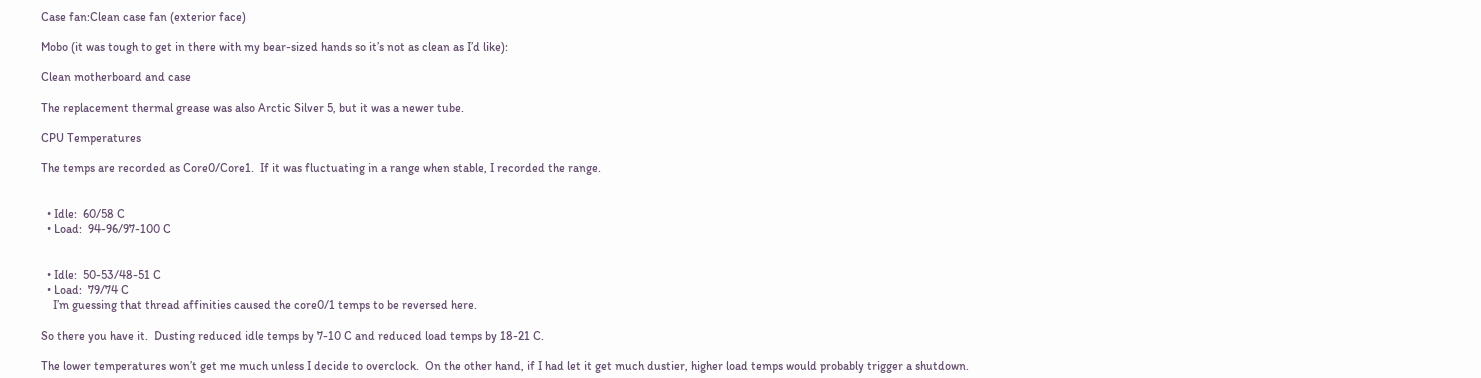Case fan:Clean case fan (exterior face)

Mobo (it was tough to get in there with my bear-sized hands so it’s not as clean as I’d like):

Clean motherboard and case

The replacement thermal grease was also Arctic Silver 5, but it was a newer tube.

CPU Temperatures

The temps are recorded as Core0/Core1.  If it was fluctuating in a range when stable, I recorded the range.


  • Idle:  60/58 C
  • Load:  94-96/97-100 C


  • Idle:  50-53/48-51 C
  • Load:  79/74 C
    I’m guessing that thread affinities caused the core0/1 temps to be reversed here.

So there you have it.  Dusting reduced idle temps by 7-10 C and reduced load temps by 18-21 C.

The lower temperatures won’t get me much unless I decide to overclock.  On the other hand, if I had let it get much dustier, higher load temps would probably trigger a shutdown.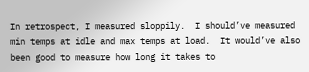In retrospect, I measured sloppily.  I should’ve measured min temps at idle and max temps at load.  It would’ve also been good to measure how long it takes to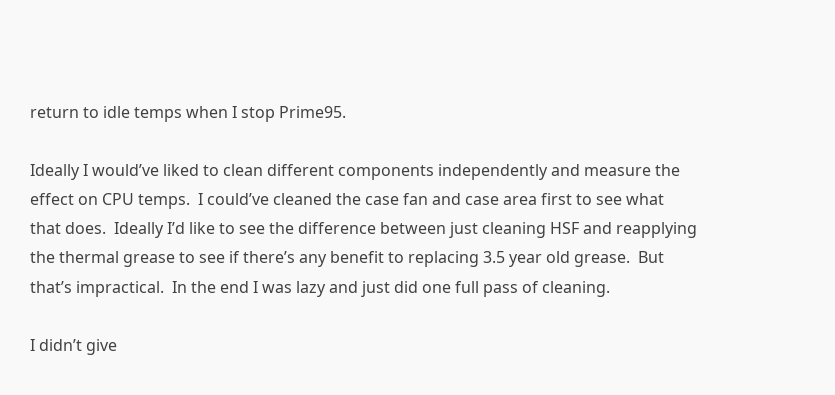return to idle temps when I stop Prime95.

Ideally I would’ve liked to clean different components independently and measure the effect on CPU temps.  I could’ve cleaned the case fan and case area first to see what that does.  Ideally I’d like to see the difference between just cleaning HSF and reapplying the thermal grease to see if there’s any benefit to replacing 3.5 year old grease.  But that’s impractical.  In the end I was lazy and just did one full pass of cleaning.

I didn’t give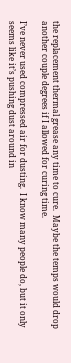the replacement thermal grease any time to cure.  Maybe the temps would drop another couple degrees if I allowed for curing time.

I’ve never used compressed air for dusting.  I know many people do, but it only seems like it’s pushing dust around in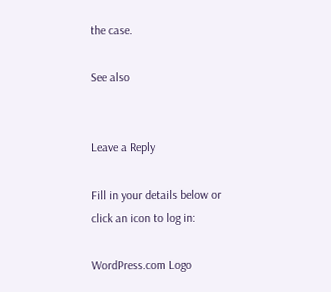the case.

See also


Leave a Reply

Fill in your details below or click an icon to log in:

WordPress.com Logo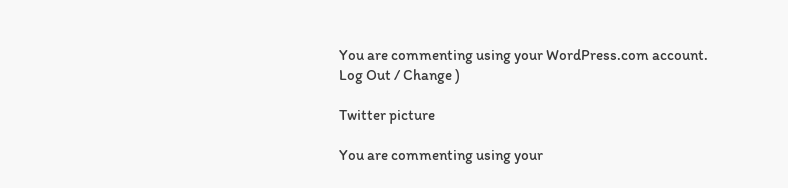You are commenting using your WordPress.com account. Log Out / Change )

Twitter picture

You are commenting using your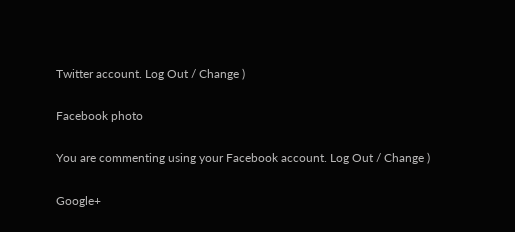Twitter account. Log Out / Change )

Facebook photo

You are commenting using your Facebook account. Log Out / Change )

Google+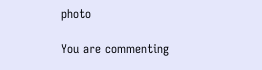photo

You are commenting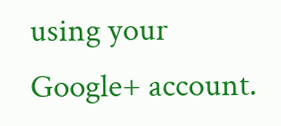using your Google+ account.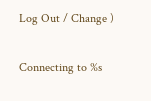Log Out / Change )

Connecting to %s